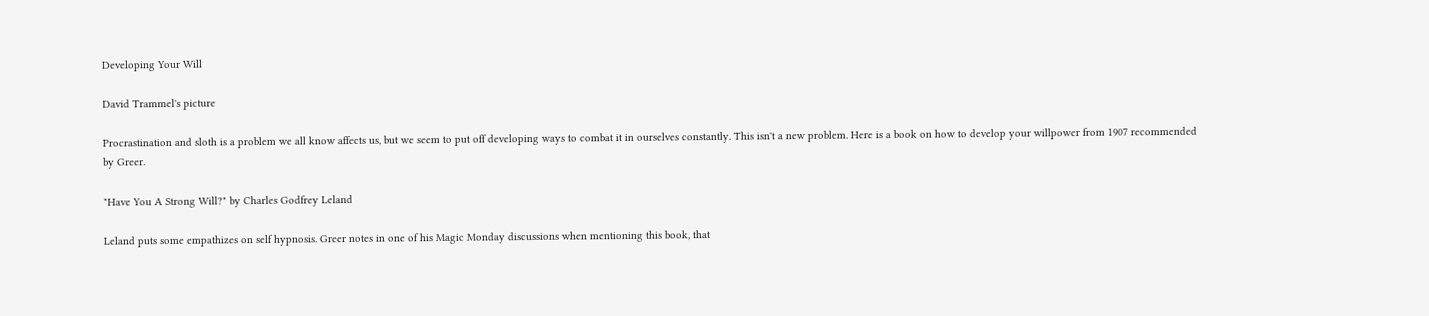Developing Your Will

David Trammel's picture

Procrastination and sloth is a problem we all know affects us, but we seem to put off developing ways to combat it in ourselves constantly. This isn't a new problem. Here is a book on how to develop your willpower from 1907 recommended by Greer.

"Have You A Strong Will?" by Charles Godfrey Leland

Leland puts some empathizes on self hypnosis. Greer notes in one of his Magic Monday discussions when mentioning this book, that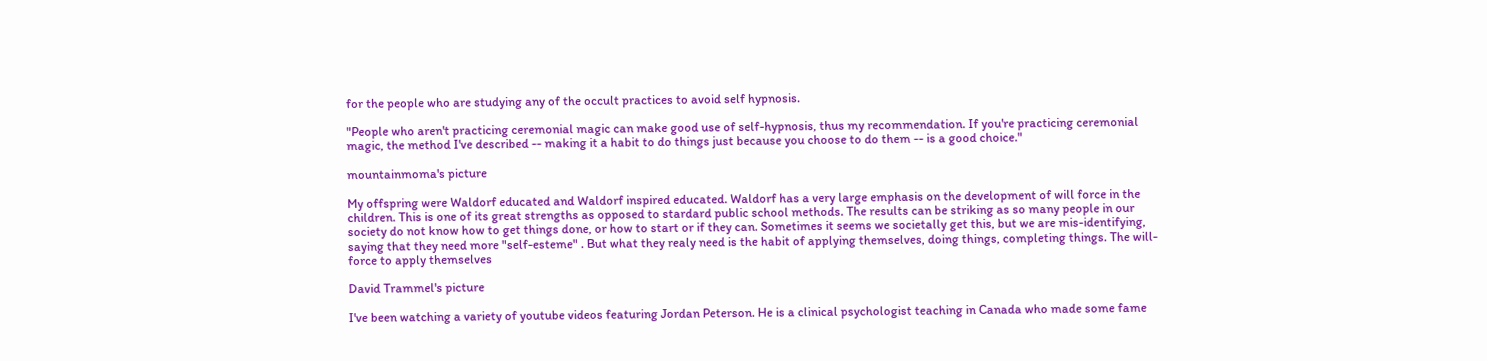for the people who are studying any of the occult practices to avoid self hypnosis.

"People who aren't practicing ceremonial magic can make good use of self-hypnosis, thus my recommendation. If you're practicing ceremonial magic, the method I've described -- making it a habit to do things just because you choose to do them -- is a good choice."

mountainmoma's picture

My offspring were Waldorf educated and Waldorf inspired educated. Waldorf has a very large emphasis on the development of will force in the children. This is one of its great strengths as opposed to stardard public school methods. The results can be striking as so many people in our society do not know how to get things done, or how to start or if they can. Sometimes it seems we societally get this, but we are mis-identifying, saying that they need more "self-esteme" . But what they realy need is the habit of applying themselves, doing things, completing things. The will-force to apply themselves

David Trammel's picture

I've been watching a variety of youtube videos featuring Jordan Peterson. He is a clinical psychologist teaching in Canada who made some fame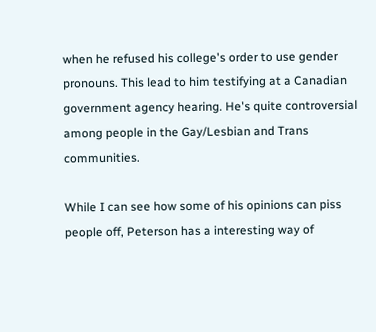when he refused his college's order to use gender pronouns. This lead to him testifying at a Canadian government agency hearing. He's quite controversial among people in the Gay/Lesbian and Trans communities.

While I can see how some of his opinions can piss people off, Peterson has a interesting way of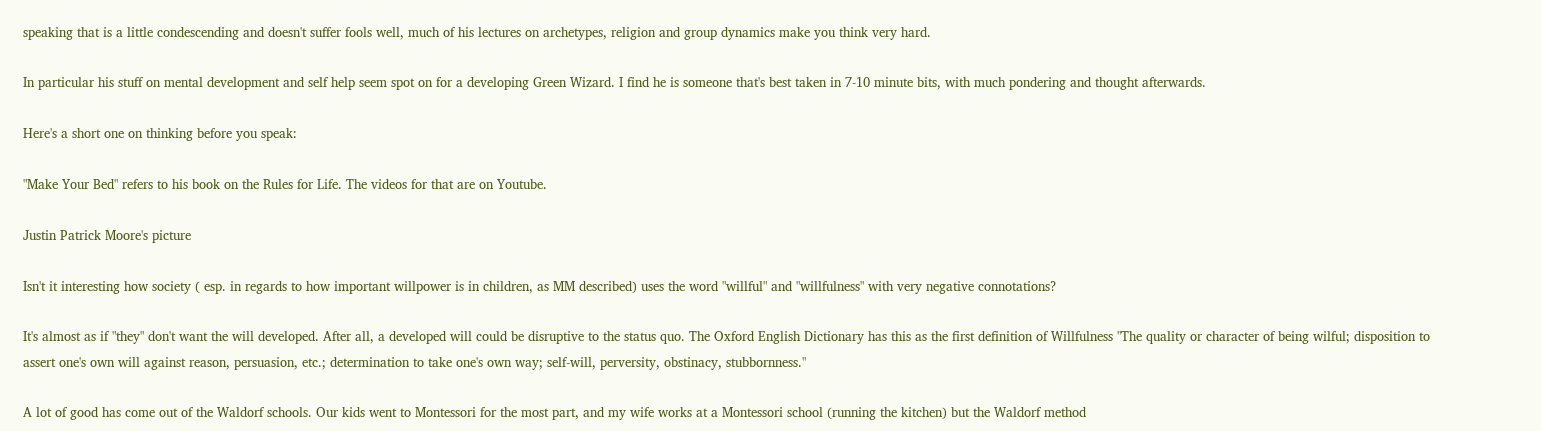speaking that is a little condescending and doesn't suffer fools well, much of his lectures on archetypes, religion and group dynamics make you think very hard.

In particular his stuff on mental development and self help seem spot on for a developing Green Wizard. I find he is someone that's best taken in 7-10 minute bits, with much pondering and thought afterwards.

Here's a short one on thinking before you speak:

"Make Your Bed" refers to his book on the Rules for Life. The videos for that are on Youtube.

Justin Patrick Moore's picture

Isn't it interesting how society ( esp. in regards to how important willpower is in children, as MM described) uses the word "willful" and "willfulness" with very negative connotations?

It's almost as if "they" don't want the will developed. After all, a developed will could be disruptive to the status quo. The Oxford English Dictionary has this as the first definition of Willfulness "The quality or character of being wilful; disposition to assert one's own will against reason, persuasion, etc.; determination to take one's own way; self-will, perversity, obstinacy, stubbornness."

A lot of good has come out of the Waldorf schools. Our kids went to Montessori for the most part, and my wife works at a Montessori school (running the kitchen) but the Waldorf method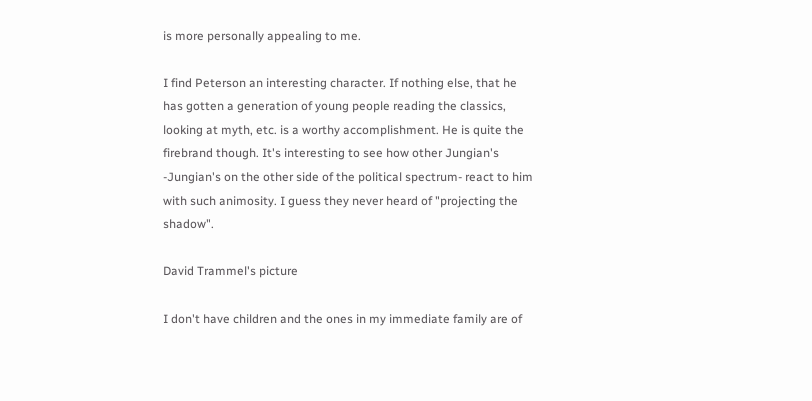is more personally appealing to me.

I find Peterson an interesting character. If nothing else, that he has gotten a generation of young people reading the classics, looking at myth, etc. is a worthy accomplishment. He is quite the firebrand though. It's interesting to see how other Jungian's -Jungian's on the other side of the political spectrum- react to him with such animosity. I guess they never heard of "projecting the shadow".

David Trammel's picture

I don't have children and the ones in my immediate family are of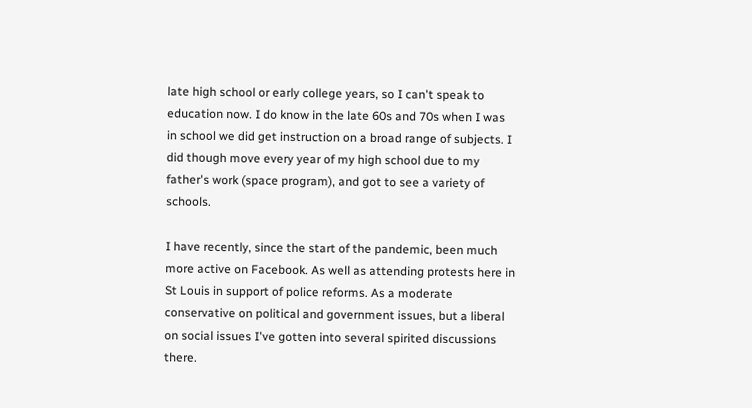late high school or early college years, so I can't speak to education now. I do know in the late 60s and 70s when I was in school we did get instruction on a broad range of subjects. I did though move every year of my high school due to my father's work (space program), and got to see a variety of schools.

I have recently, since the start of the pandemic, been much more active on Facebook. As well as attending protests here in St Louis in support of police reforms. As a moderate conservative on political and government issues, but a liberal on social issues I've gotten into several spirited discussions there.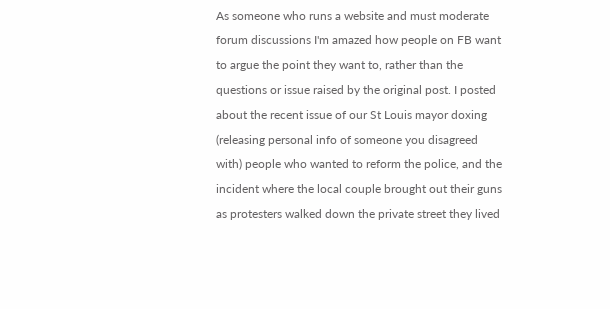As someone who runs a website and must moderate forum discussions I'm amazed how people on FB want to argue the point they want to, rather than the questions or issue raised by the original post. I posted about the recent issue of our St Louis mayor doxing (releasing personal info of someone you disagreed with) people who wanted to reform the police, and the incident where the local couple brought out their guns as protesters walked down the private street they lived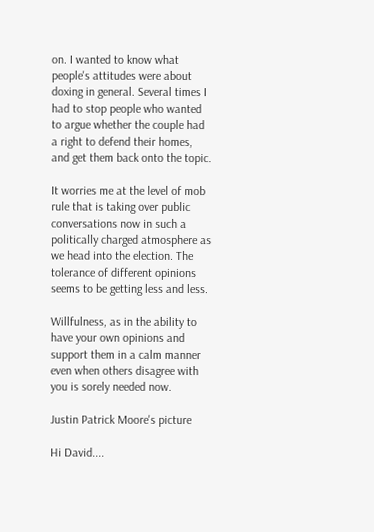on. I wanted to know what people's attitudes were about doxing in general. Several times I had to stop people who wanted to argue whether the couple had a right to defend their homes, and get them back onto the topic.

It worries me at the level of mob rule that is taking over public conversations now in such a politically charged atmosphere as we head into the election. The tolerance of different opinions seems to be getting less and less.

Willfulness, as in the ability to have your own opinions and support them in a calm manner even when others disagree with you is sorely needed now.

Justin Patrick Moore's picture

Hi David....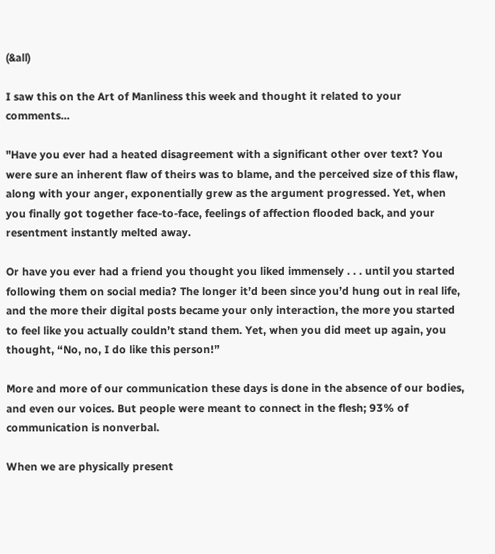(&all)

I saw this on the Art of Manliness this week and thought it related to your comments...

"Have you ever had a heated disagreement with a significant other over text? You were sure an inherent flaw of theirs was to blame, and the perceived size of this flaw, along with your anger, exponentially grew as the argument progressed. Yet, when you finally got together face-to-face, feelings of affection flooded back, and your resentment instantly melted away.

Or have you ever had a friend you thought you liked immensely . . . until you started following them on social media? The longer it’d been since you’d hung out in real life, and the more their digital posts became your only interaction, the more you started to feel like you actually couldn’t stand them. Yet, when you did meet up again, you thought, “No, no, I do like this person!”

More and more of our communication these days is done in the absence of our bodies, and even our voices. But people were meant to connect in the flesh; 93% of communication is nonverbal.

When we are physically present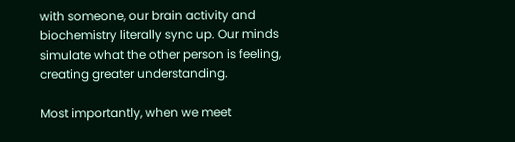with someone, our brain activity and biochemistry literally sync up. Our minds simulate what the other person is feeling, creating greater understanding.

Most importantly, when we meet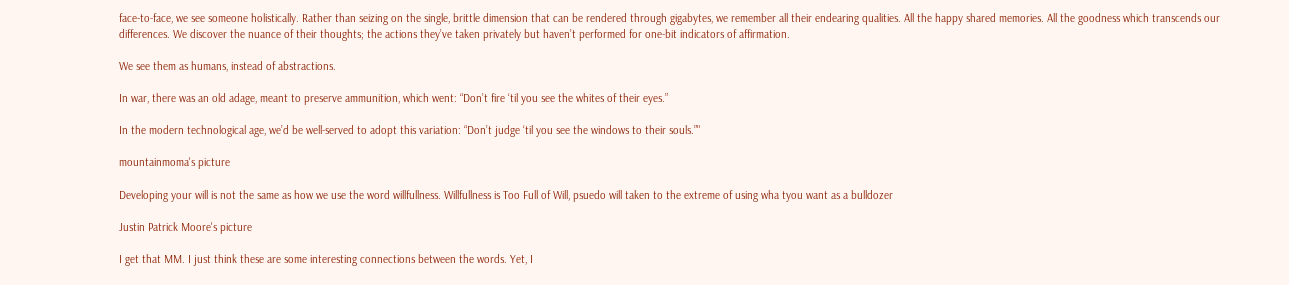face-to-face, we see someone holistically. Rather than seizing on the single, brittle dimension that can be rendered through gigabytes, we remember all their endearing qualities. All the happy shared memories. All the goodness which transcends our differences. We discover the nuance of their thoughts; the actions they’ve taken privately but haven’t performed for one-bit indicators of affirmation.

We see them as humans, instead of abstractions.

In war, there was an old adage, meant to preserve ammunition, which went: “Don’t fire ‘til you see the whites of their eyes.”

In the modern technological age, we’d be well-served to adopt this variation: “Don’t judge ‘til you see the windows to their souls.”"

mountainmoma's picture

Developing your will is not the same as how we use the word willfullness. Willfullness is Too Full of Will, psuedo will taken to the extreme of using wha tyou want as a bulldozer

Justin Patrick Moore's picture

I get that MM. I just think these are some interesting connections between the words. Yet, I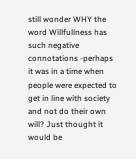still wonder WHY the word Willfullness has such negative connotations -perhaps it was in a time when people were expected to get in line with society and not do their own will? Just thought it would be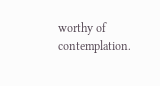worthy of contemplation.